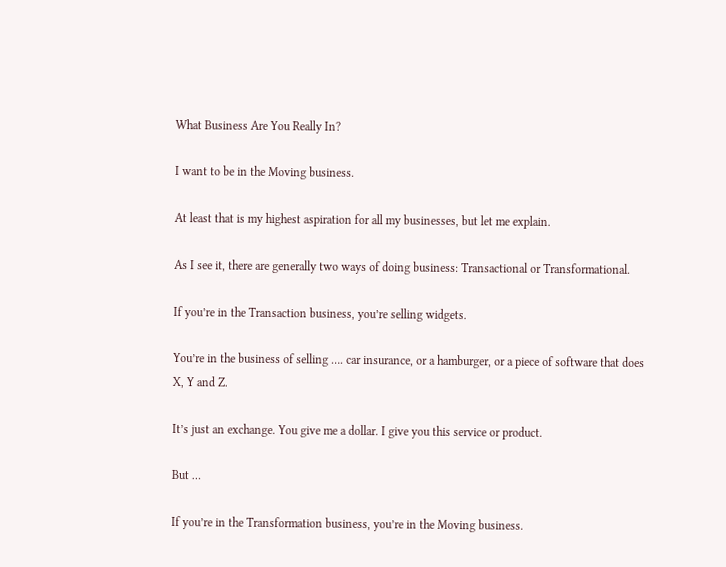What Business Are You Really In?

I want to be in the Moving business.

At least that is my highest aspiration for all my businesses, but let me explain.

As I see it, there are generally two ways of doing business: Transactional or Transformational.

If you’re in the Transaction business, you’re selling widgets.

You’re in the business of selling …. car insurance, or a hamburger, or a piece of software that does X, Y and Z.

It’s just an exchange. You give me a dollar. I give you this service or product.

But …

If you’re in the Transformation business, you’re in the Moving business.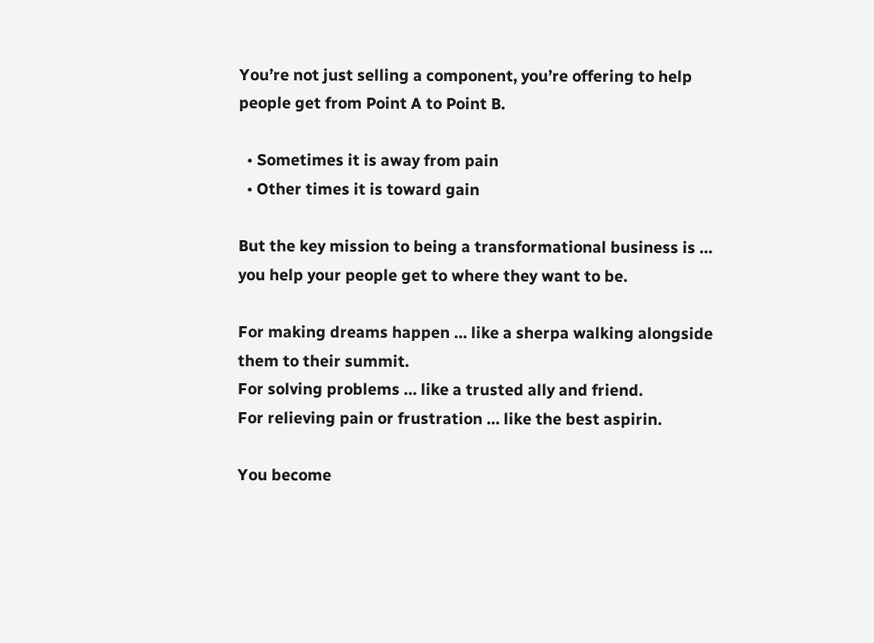You’re not just selling a component, you’re offering to help people get from Point A to Point B.

  • Sometimes it is away from pain
  • Other times it is toward gain

But the key mission to being a transformational business is … you help your people get to where they want to be.

For making dreams happen … like a sherpa walking alongside them to their summit.
For solving problems … like a trusted ally and friend.
For relieving pain or frustration … like the best aspirin.

You become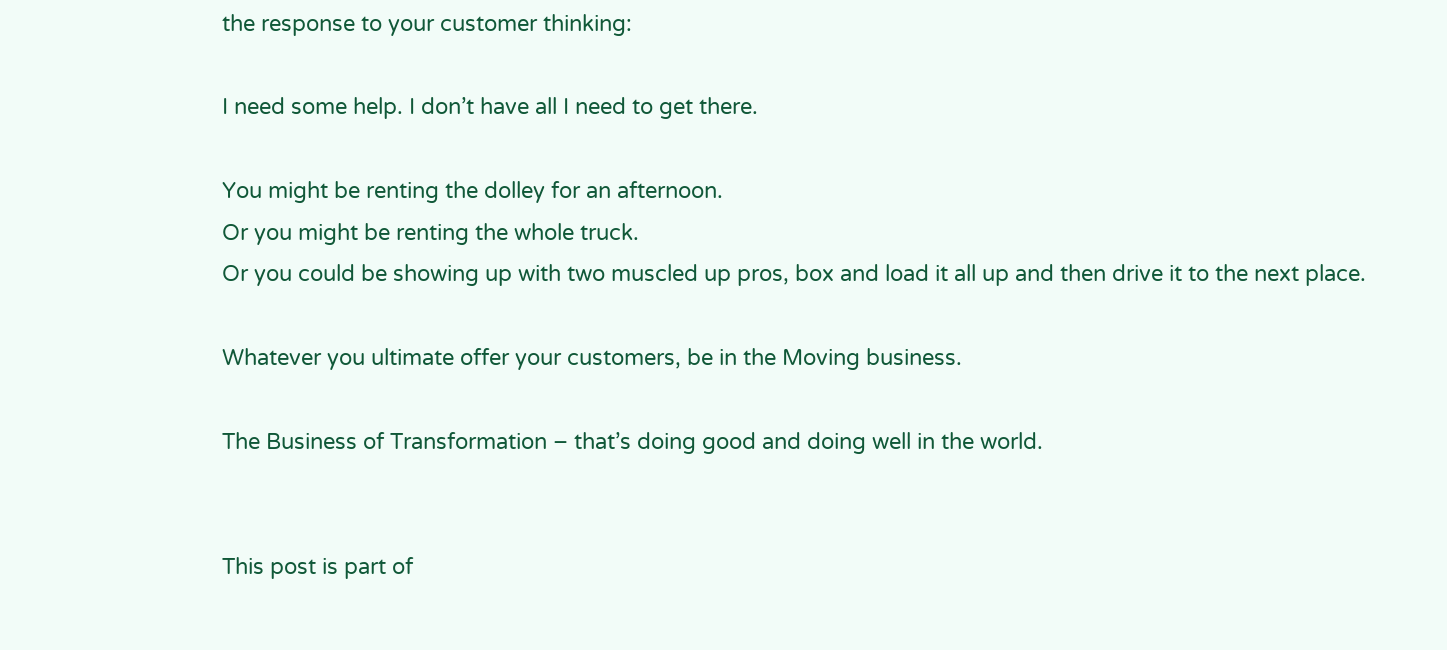the response to your customer thinking:

I need some help. I don’t have all I need to get there.

You might be renting the dolley for an afternoon.
Or you might be renting the whole truck.
Or you could be showing up with two muscled up pros, box and load it all up and then drive it to the next place.

Whatever you ultimate offer your customers, be in the Moving business.

The Business of Transformation – that’s doing good and doing well in the world.


This post is part of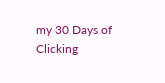my 30 Days of Clicking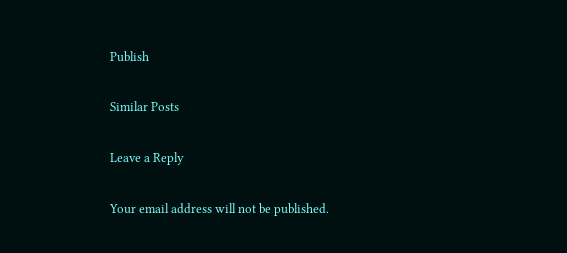Publish

Similar Posts

Leave a Reply

Your email address will not be published.